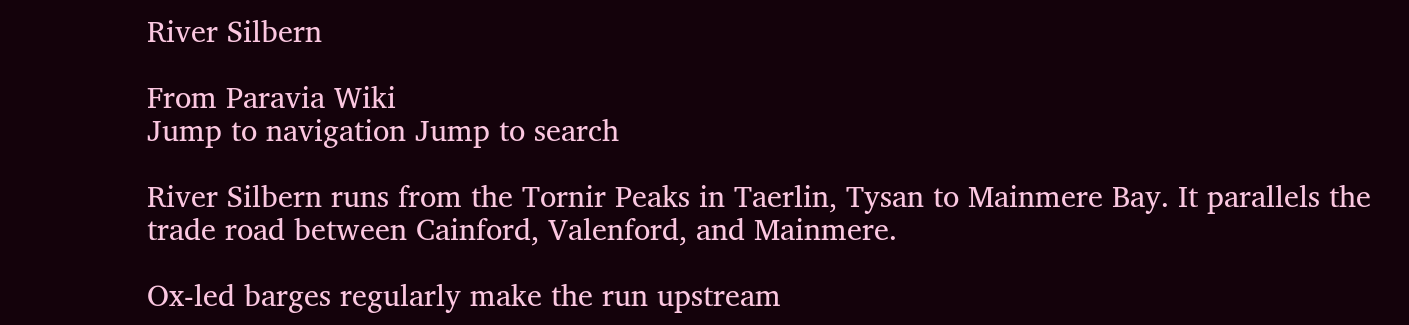River Silbern

From Paravia Wiki
Jump to navigation Jump to search

River Silbern runs from the Tornir Peaks in Taerlin, Tysan to Mainmere Bay. It parallels the trade road between Cainford, Valenford, and Mainmere.

Ox-led barges regularly make the run upstream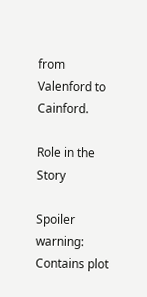from Valenford to Cainford.

Role in the Story

Spoiler warning: Contains plot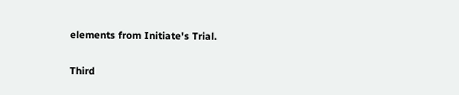elements from Initiate's Trial.

Third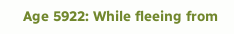Age 5922: While fleeing from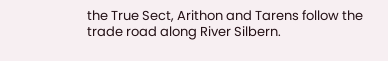the True Sect, Arithon and Tarens follow the trade road along River Silbern.